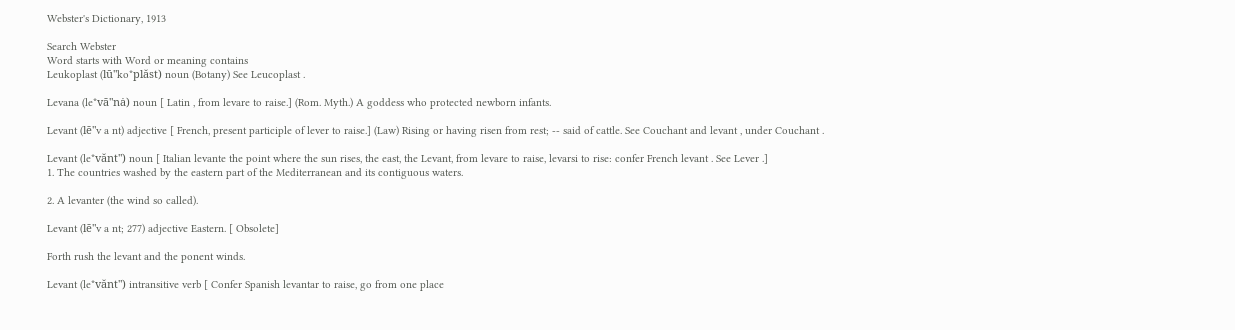Webster's Dictionary, 1913

Search Webster
Word starts with Word or meaning contains
Leukoplast (lū"ko*plăst) noun (Botany) See Leucoplast .

Levana (le*vā"nȧ) noun [ Latin , from levare to raise.] (Rom. Myth.) A goddess who protected newborn infants.

Levant (lē"v a nt) adjective [ French, present participle of lever to raise.] (Law) Rising or having risen from rest; -- said of cattle. See Couchant and levant , under Couchant .

Levant (le*vănt") noun [ Italian levante the point where the sun rises, the east, the Levant, from levare to raise, levarsi to rise: confer French levant . See Lever .]
1. The countries washed by the eastern part of the Mediterranean and its contiguous waters.

2. A levanter (the wind so called).

Levant (lē"v a nt; 277) adjective Eastern. [ Obsolete]

Forth rush the levant and the ponent winds.

Levant (le*vănt") intransitive verb [ Confer Spanish levantar to raise, go from one place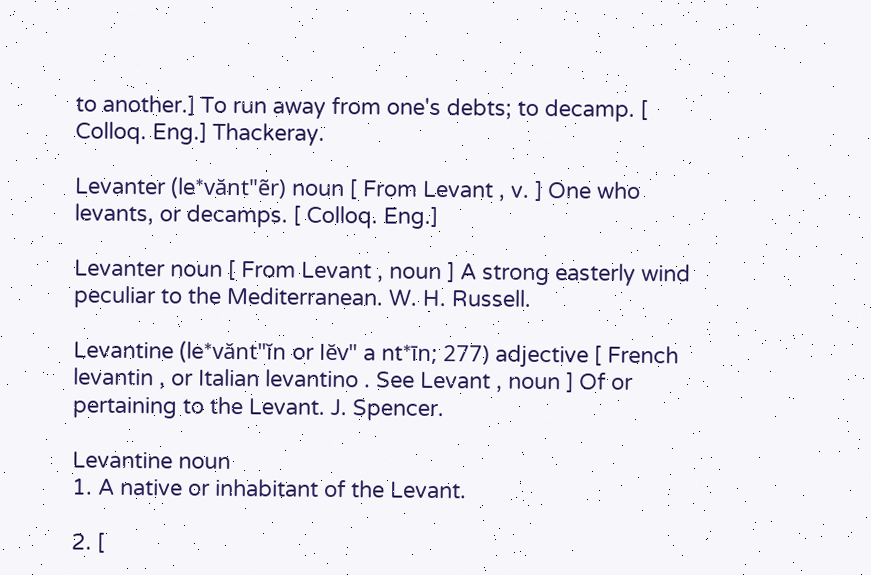to another.] To run away from one's debts; to decamp. [ Colloq. Eng.] Thackeray.

Levanter (le*vănt"ẽr) noun [ From Levant , v. ] One who levants, or decamps. [ Colloq. Eng.]

Levanter noun [ From Levant , noun ] A strong easterly wind peculiar to the Mediterranean. W. H. Russell.

Levantine (le*vănt"ĭn or lĕv" a nt*īn; 277) adjective [ French levantin , or Italian levantino . See Levant , noun ] Of or pertaining to the Levant. J. Spencer.

Levantine noun
1. A native or inhabitant of the Levant.

2. [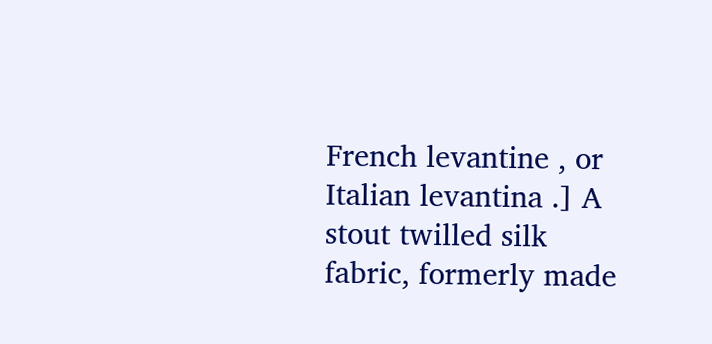French levantine , or Italian levantina .] A stout twilled silk fabric, formerly made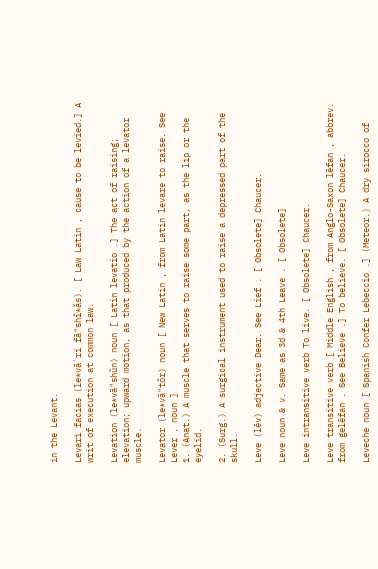in the Levant.

Levari facias (le*vā`ri fā"shĭ*ăs). [ Law Latin , cause to be levied.] A writ of execution at common law.

Levation (le*vā"shŭn) noun [ Latin levatio .] The act of raising; elevation; upward motion, as that produced by the action of a levator muscle.

Levator (le*vā"tŏr) noun [ New Latin , from Latin levare to raise. See Lever , noun ]
1. (Anat.) A muscle that serves to raise some part, as the lip or the eyelid.

2. (Surg.) A surgical instrument used to raise a depressed part of the skull.

Leve (lēv) adjective Dear. See Lief . [ Obsolete] Chaucer.

Leve noun & v. Same as 3d & 4th Leave . [ Obsolete]

Leve intransitive verb To live. [ Obsolete] Chaucer.

Leve transitive verb [ Middle English , from Anglo-Saxon lēfan , abbrev. from gelēfan . See Believe .] To believe. [ Obsolete] Chaucer.

Leveche noun [ Spanish Confer Lebeccio .] (Meteor.) A dry sirocco of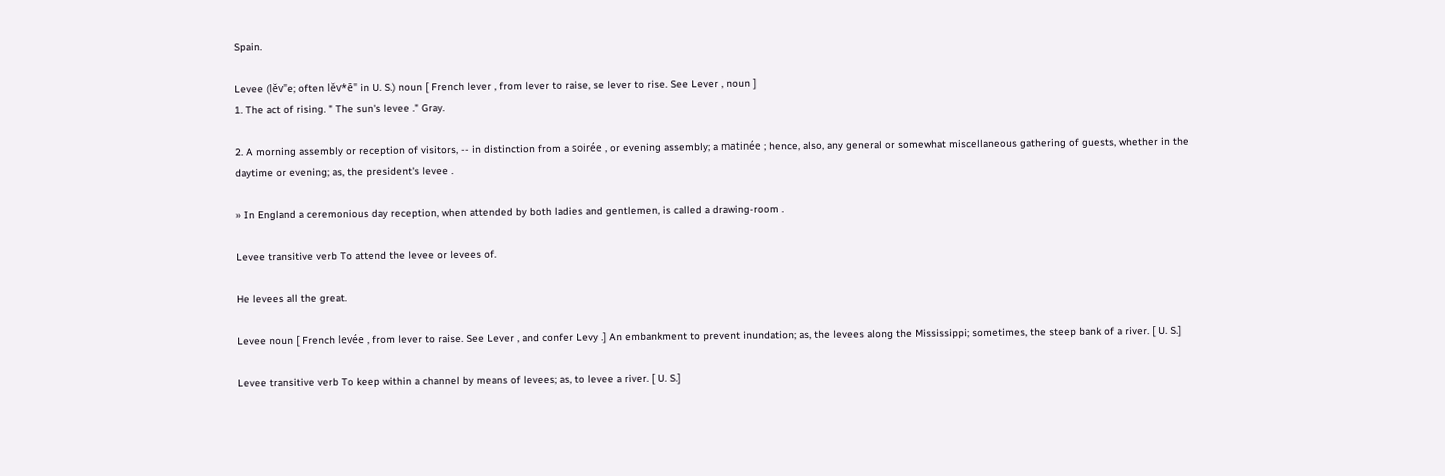Spain.

Levee (lĕv"e; often lĕv*ē" in U. S.) noun [ French lever , from lever to raise, se lever to rise. See Lever , noun ]
1. The act of rising. " The sun's levee ." Gray.

2. A morning assembly or reception of visitors, -- in distinction from a soirée , or evening assembly; a matinée ; hence, also, any general or somewhat miscellaneous gathering of guests, whether in the daytime or evening; as, the president's levee .

» In England a ceremonious day reception, when attended by both ladies and gentlemen, is called a drawing-room .

Levee transitive verb To attend the levee or levees of.

He levees all the great.

Levee noun [ French levée , from lever to raise. See Lever , and confer Levy .] An embankment to prevent inundation; as, the levees along the Mississippi; sometimes, the steep bank of a river. [ U. S.]

Levee transitive verb To keep within a channel by means of levees; as, to levee a river. [ U. S.]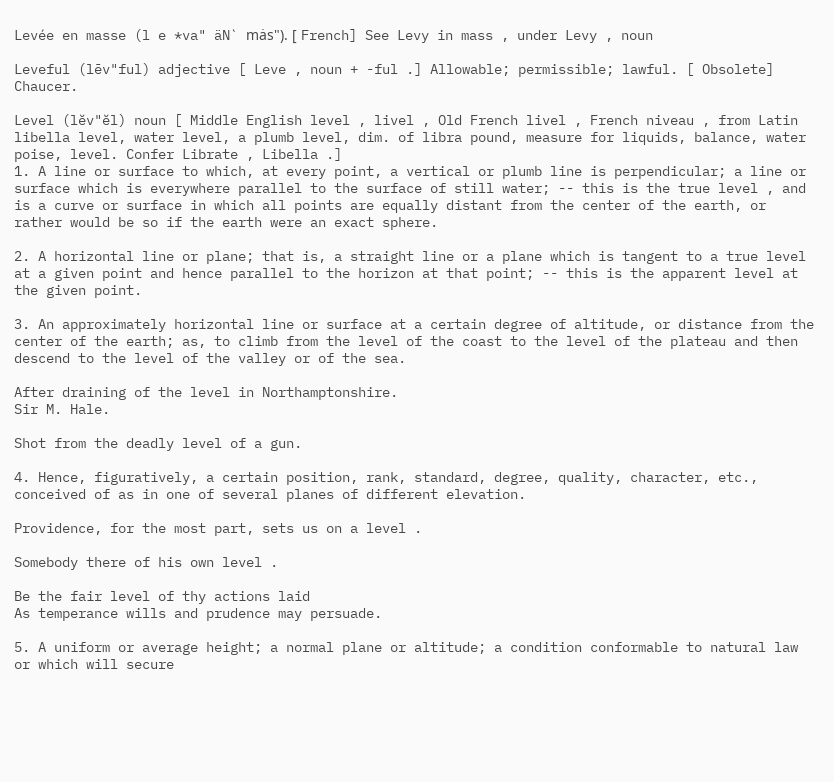Levée en masse (l e *va" äN` mȧs"). [ French] See Levy in mass , under Levy , noun

Leveful (lēv"ful) adjective [ Leve , noun + -ful .] Allowable; permissible; lawful. [ Obsolete] Chaucer.

Level (lĕv"ĕl) noun [ Middle English level , livel , Old French livel , French niveau , from Latin libella level, water level, a plumb level, dim. of libra pound, measure for liquids, balance, water poise, level. Confer Librate , Libella .]
1. A line or surface to which, at every point, a vertical or plumb line is perpendicular; a line or surface which is everywhere parallel to the surface of still water; -- this is the true level , and is a curve or surface in which all points are equally distant from the center of the earth, or rather would be so if the earth were an exact sphere.

2. A horizontal line or plane; that is, a straight line or a plane which is tangent to a true level at a given point and hence parallel to the horizon at that point; -- this is the apparent level at the given point.

3. An approximately horizontal line or surface at a certain degree of altitude, or distance from the center of the earth; as, to climb from the level of the coast to the level of the plateau and then descend to the level of the valley or of the sea.

After draining of the level in Northamptonshire.
Sir M. Hale.

Shot from the deadly level of a gun.

4. Hence, figuratively, a certain position, rank, standard, degree, quality, character, etc., conceived of as in one of several planes of different elevation.

Providence, for the most part, sets us on a level .

Somebody there of his own level .

Be the fair level of thy actions laid
As temperance wills and prudence may persuade.

5. A uniform or average height; a normal plane or altitude; a condition conformable to natural law or which will secure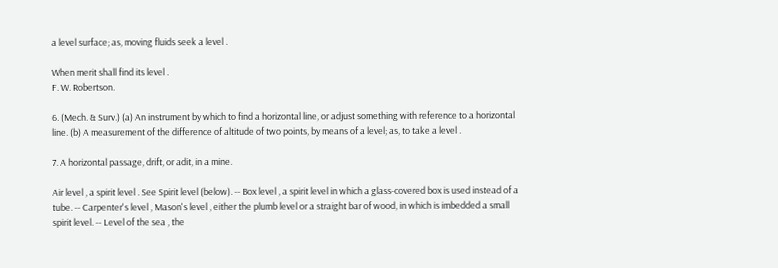a level surface; as, moving fluids seek a level .

When merit shall find its level .
F. W. Robertson.

6. (Mech. & Surv.) (a) An instrument by which to find a horizontal line, or adjust something with reference to a horizontal line. (b) A measurement of the difference of altitude of two points, by means of a level; as, to take a level .

7. A horizontal passage, drift, or adit, in a mine.

Air level , a spirit level . See Spirit level (below). -- Box level , a spirit level in which a glass-covered box is used instead of a tube. -- Carpenter's level , Mason's level , either the plumb level or a straight bar of wood, in which is imbedded a small spirit level. -- Level of the sea , the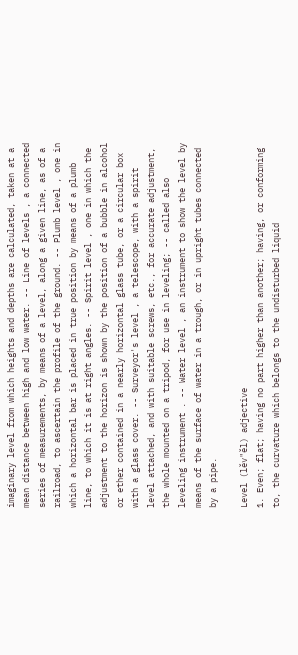imaginary level from which heights and depths are calculated, taken at a mean distance between high and low water. -- Line of levels , a connected series of measurements, by means of a level, along a given line, as of a railroad, to ascertain the profile of the ground. -- Plumb level , one in which a horizontal bar is placed in true position by means of a plumb line, to which it is at right angles. -- Spirit level , one in which the adjustment to the horizon is shown by the position of a bubble in alcohol or ether contained in a nearly horizontal glass tube, or a circular box with a glass cover. -- Surveyor's level , a telescope, with a spirit level attached, and with suitable screws, etc., for accurate adjustment, the whole mounted on a tripod, for use in leveling; -- called also leveling instrument . -- Water level , an instrument to show the level by means of the surface of water in a trough, or in upright tubes connected by a pipe.

Level (lĕv"ĕl) adjective
1. Even; flat; having no part higher than another; having, or conforming to, the curvature which belongs to the undisturbed liquid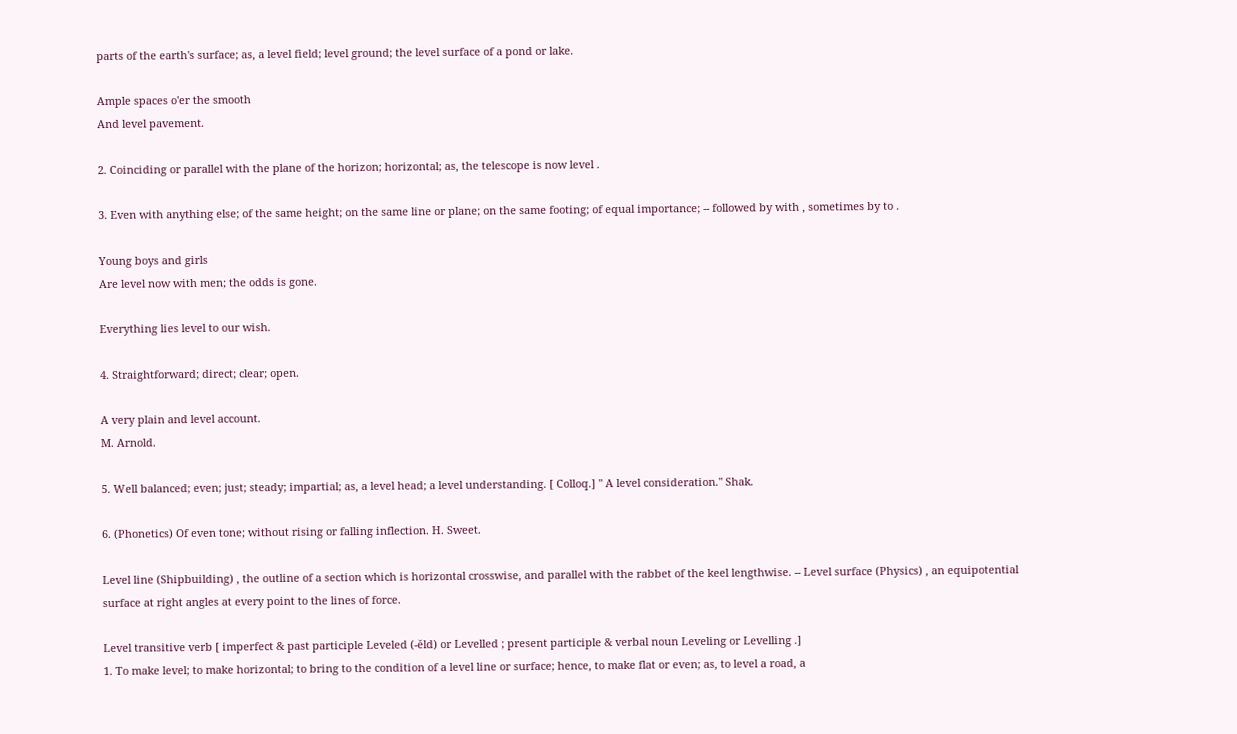parts of the earth's surface; as, a level field; level ground; the level surface of a pond or lake.

Ample spaces o'er the smooth
And level pavement.

2. Coinciding or parallel with the plane of the horizon; horizontal; as, the telescope is now level .

3. Even with anything else; of the same height; on the same line or plane; on the same footing; of equal importance; -- followed by with , sometimes by to .

Young boys and girls
Are level now with men; the odds is gone.

Everything lies level to our wish.

4. Straightforward; direct; clear; open.

A very plain and level account.
M. Arnold.

5. Well balanced; even; just; steady; impartial; as, a level head; a level understanding. [ Colloq.] " A level consideration." Shak.

6. (Phonetics) Of even tone; without rising or falling inflection. H. Sweet.

Level line (Shipbuilding) , the outline of a section which is horizontal crosswise, and parallel with the rabbet of the keel lengthwise. -- Level surface (Physics) , an equipotential surface at right angles at every point to the lines of force.

Level transitive verb [ imperfect & past participle Leveled (-ĕld) or Levelled ; present participle & verbal noun Leveling or Levelling .]
1. To make level; to make horizontal; to bring to the condition of a level line or surface; hence, to make flat or even; as, to level a road, a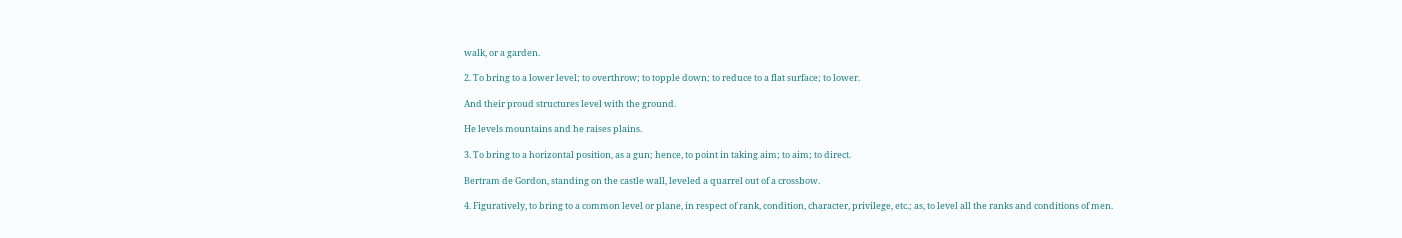walk, or a garden.

2. To bring to a lower level; to overthrow; to topple down; to reduce to a flat surface; to lower.

And their proud structures level with the ground.

He levels mountains and he raises plains.

3. To bring to a horizontal position, as a gun; hence, to point in taking aim; to aim; to direct.

Bertram de Gordon, standing on the castle wall, leveled a quarrel out of a crossbow.

4. Figuratively, to bring to a common level or plane, in respect of rank, condition, character, privilege, etc.; as, to level all the ranks and conditions of men.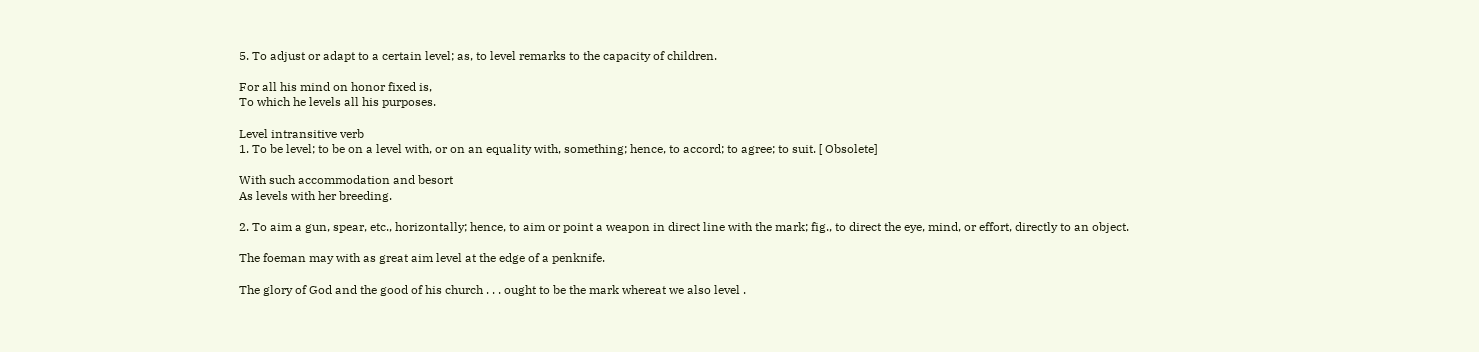5. To adjust or adapt to a certain level; as, to level remarks to the capacity of children.

For all his mind on honor fixed is,
To which he levels all his purposes.

Level intransitive verb
1. To be level; to be on a level with, or on an equality with, something; hence, to accord; to agree; to suit. [ Obsolete]

With such accommodation and besort
As levels with her breeding.

2. To aim a gun, spear, etc., horizontally; hence, to aim or point a weapon in direct line with the mark; fig., to direct the eye, mind, or effort, directly to an object.

The foeman may with as great aim level at the edge of a penknife.

The glory of God and the good of his church . . . ought to be the mark whereat we also level .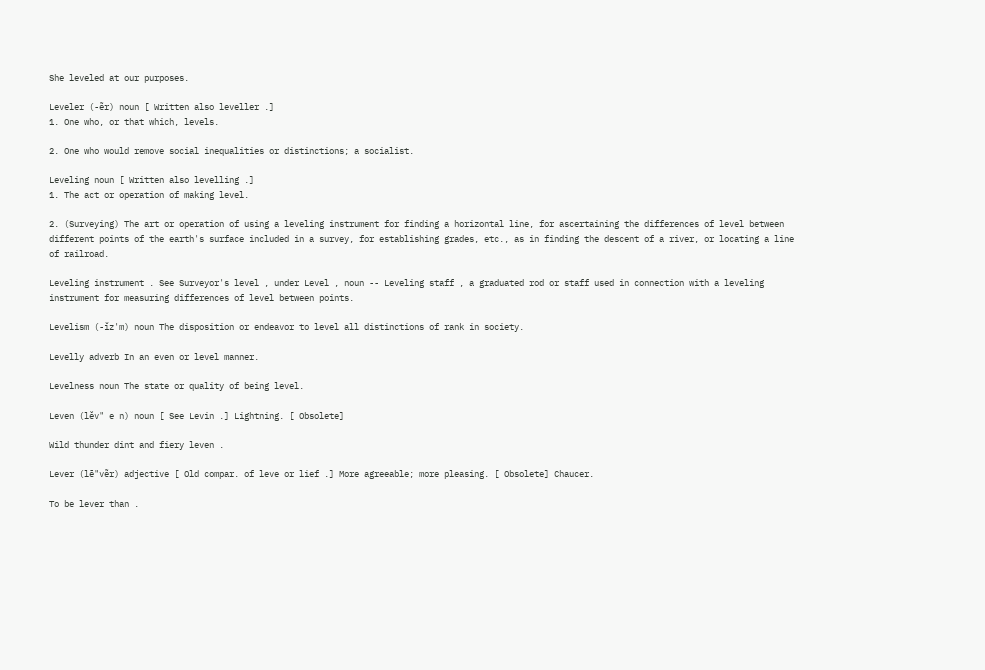She leveled at our purposes.

Leveler (-ẽr) noun [ Written also leveller .]
1. One who, or that which, levels.

2. One who would remove social inequalities or distinctions; a socialist.

Leveling noun [ Written also levelling .]
1. The act or operation of making level.

2. (Surveying) The art or operation of using a leveling instrument for finding a horizontal line, for ascertaining the differences of level between different points of the earth's surface included in a survey, for establishing grades, etc., as in finding the descent of a river, or locating a line of railroad.

Leveling instrument . See Surveyor's level , under Level , noun -- Leveling staff , a graduated rod or staff used in connection with a leveling instrument for measuring differences of level between points.

Levelism (-ĭz'm) noun The disposition or endeavor to level all distinctions of rank in society.

Levelly adverb In an even or level manner.

Levelness noun The state or quality of being level.

Leven (lĕv" e n) noun [ See Levin .] Lightning. [ Obsolete]

Wild thunder dint and fiery leven .

Lever (lē"vẽr) adjective [ Old compar. of leve or lief .] More agreeable; more pleasing. [ Obsolete] Chaucer.

To be lever than .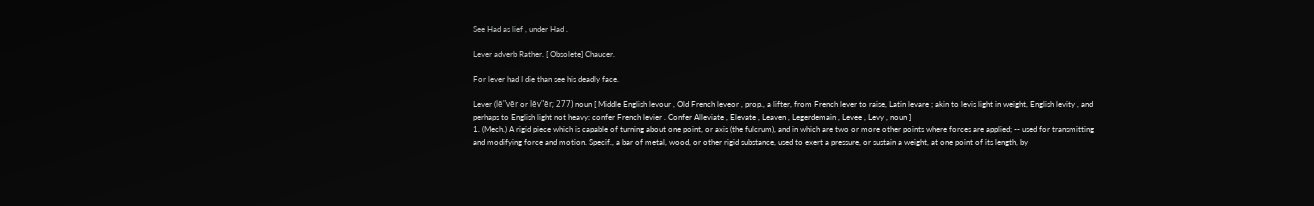See Had as lief , under Had .

Lever adverb Rather. [ Obsolete] Chaucer.

For lever had I die than see his deadly face.

Lever (lē"vẽr or lĕv"ẽr; 277) noun [ Middle English levour , Old French leveor , prop., a lifter, from French lever to raise, Latin levare ; akin to levis light in weight, English levity , and perhaps to English light not heavy: confer French levier . Confer Alleviate , Elevate , Leaven , Legerdemain , Levee , Levy , noun ]
1. (Mech.) A rigid piece which is capable of turning about one point, or axis (the fulcrum), and in which are two or more other points where forces are applied; -- used for transmitting and modifying force and motion. Specif., a bar of metal, wood, or other rigid substance, used to exert a pressure, or sustain a weight, at one point of its length, by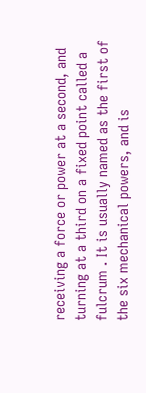receiving a force or power at a second, and turning at a third on a fixed point called a fulcrum . It is usually named as the first of the six mechanical powers, and is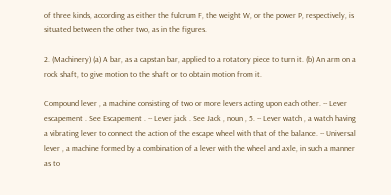of three kinds, according as either the fulcrum F, the weight W, or the power P, respectively, is situated between the other two, as in the figures.

2. (Machinery) (a) A bar, as a capstan bar, applied to a rotatory piece to turn it. (b) An arm on a rock shaft, to give motion to the shaft or to obtain motion from it.

Compound lever , a machine consisting of two or more levers acting upon each other. -- Lever escapement . See Escapement . -- Lever jack . See Jack , noun , 5. -- Lever watch , a watch having a vibrating lever to connect the action of the escape wheel with that of the balance. -- Universal lever , a machine formed by a combination of a lever with the wheel and axle, in such a manner as to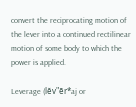convert the reciprocating motion of the lever into a continued rectilinear motion of some body to which the power is applied.

Leverage (lĕv"ẽr*aj or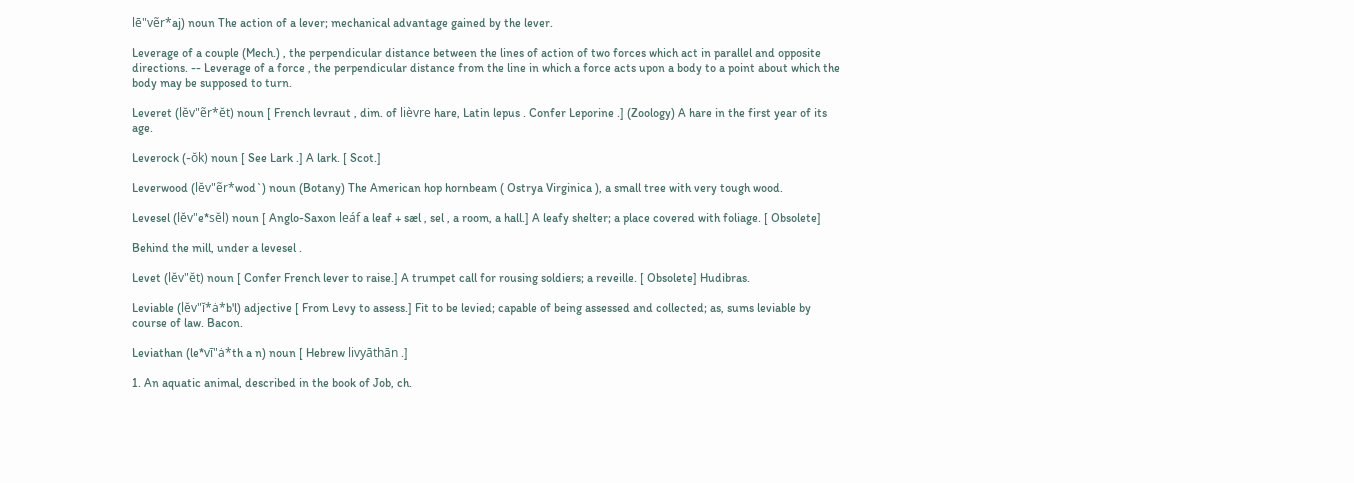lē"vẽr*aj) noun The action of a lever; mechanical advantage gained by the lever.

Leverage of a couple (Mech.) , the perpendicular distance between the lines of action of two forces which act in parallel and opposite directions. -- Leverage of a force , the perpendicular distance from the line in which a force acts upon a body to a point about which the body may be supposed to turn.

Leveret (lĕv"ẽr*ĕt) noun [ French levraut , dim. of lièvre hare, Latin lepus . Confer Leporine .] (Zoology) A hare in the first year of its age.

Leverock (-ŏk) noun [ See Lark .] A lark. [ Scot.]

Leverwood (lĕv"ẽr*wod`) noun (Botany) The American hop hornbeam ( Ostrya Virginica ), a small tree with very tough wood.

Levesel (lĕv"e*sĕl) noun [ Anglo-Saxon leáf a leaf + sæl , sel , a room, a hall.] A leafy shelter; a place covered with foliage. [ Obsolete]

Behind the mill, under a levesel .

Levet (lĕv"ĕt) noun [ Confer French lever to raise.] A trumpet call for rousing soldiers; a reveille. [ Obsolete] Hudibras.

Leviable (lĕv"ĭ*ȧ*b'l) adjective [ From Levy to assess.] Fit to be levied; capable of being assessed and collected; as, sums leviable by course of law. Bacon.

Leviathan (le*vī"ȧ*th a n) noun [ Hebrew livyāthān .]

1. An aquatic animal, described in the book of Job, ch.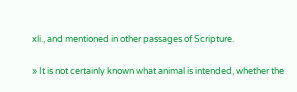xli., and mentioned in other passages of Scripture.

» It is not certainly known what animal is intended, whether the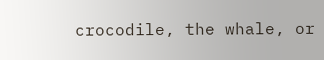crocodile, the whale, or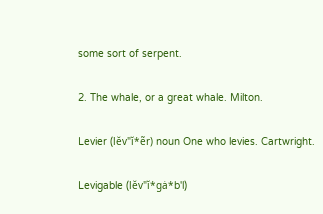some sort of serpent.

2. The whale, or a great whale. Milton.

Levier (lĕv"ĭ*ẽr) noun One who levies. Cartwright.

Levigable (lĕv"ĭ*gȧ*b'l)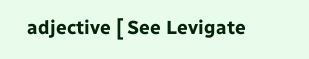adjective [ See Levigate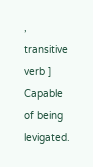, transitive verb ] Capable of being levigated.